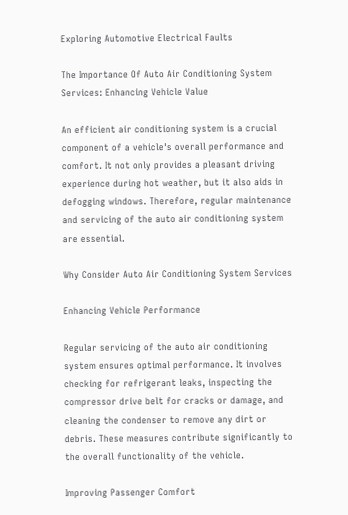Exploring Automotive Electrical Faults

The Importance Of Auto Air Conditioning System Services: Enhancing Vehicle Value

An efficient air conditioning system is a crucial component of a vehicle's overall performance and comfort. It not only provides a pleasant driving experience during hot weather, but it also aids in defogging windows. Therefore, regular maintenance and servicing of the auto air conditioning system are essential.

Why Consider Auto Air Conditioning System Services

Enhancing Vehicle Performance

Regular servicing of the auto air conditioning system ensures optimal performance. It involves checking for refrigerant leaks, inspecting the compressor drive belt for cracks or damage, and cleaning the condenser to remove any dirt or debris. These measures contribute significantly to the overall functionality of the vehicle.

Improving Passenger Comfort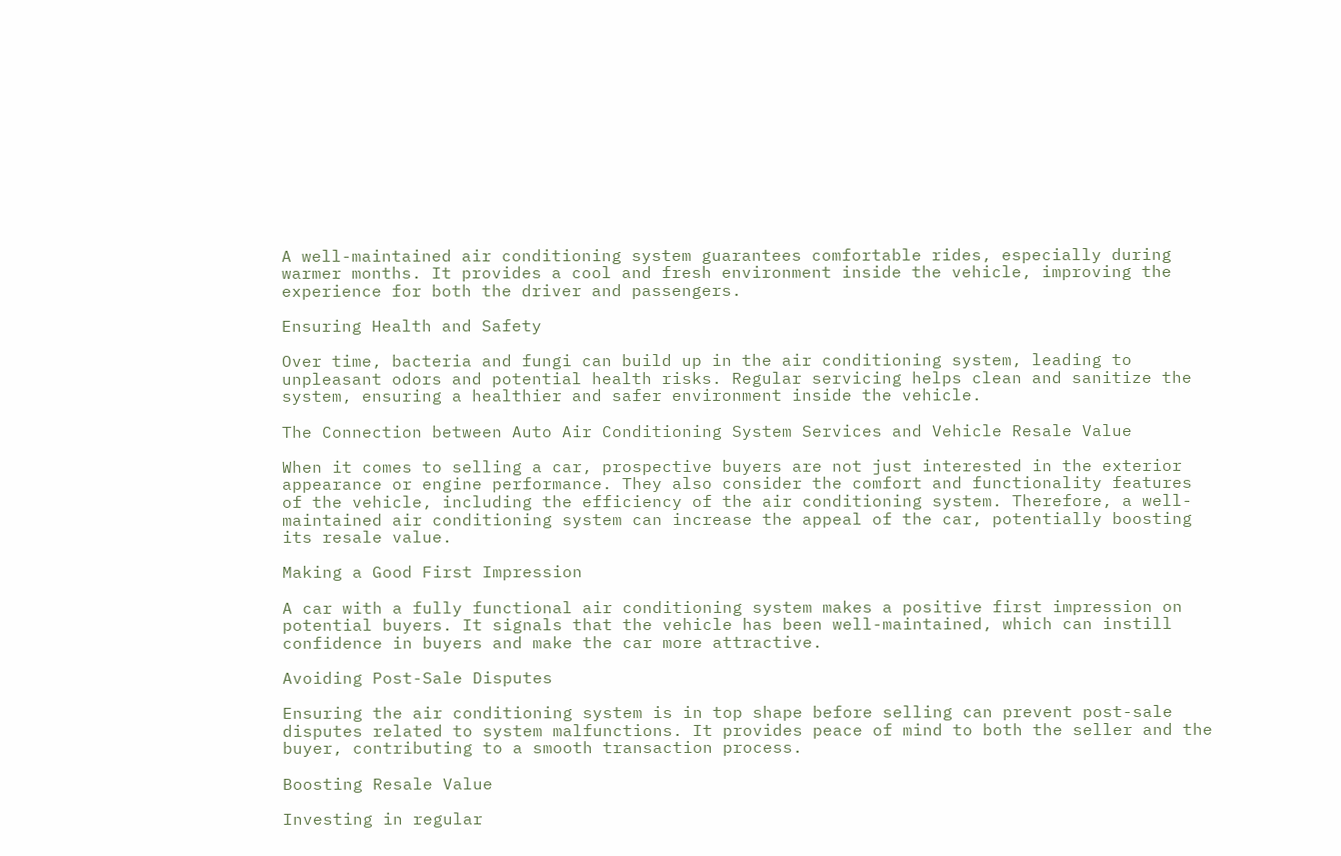A well-maintained air conditioning system guarantees comfortable rides, especially during warmer months. It provides a cool and fresh environment inside the vehicle, improving the experience for both the driver and passengers.

Ensuring Health and Safety

Over time, bacteria and fungi can build up in the air conditioning system, leading to unpleasant odors and potential health risks. Regular servicing helps clean and sanitize the system, ensuring a healthier and safer environment inside the vehicle.

The Connection between Auto Air Conditioning System Services and Vehicle Resale Value

When it comes to selling a car, prospective buyers are not just interested in the exterior appearance or engine performance. They also consider the comfort and functionality features of the vehicle, including the efficiency of the air conditioning system. Therefore, a well-maintained air conditioning system can increase the appeal of the car, potentially boosting its resale value.

Making a Good First Impression

A car with a fully functional air conditioning system makes a positive first impression on potential buyers. It signals that the vehicle has been well-maintained, which can instill confidence in buyers and make the car more attractive.

Avoiding Post-Sale Disputes

Ensuring the air conditioning system is in top shape before selling can prevent post-sale disputes related to system malfunctions. It provides peace of mind to both the seller and the buyer, contributing to a smooth transaction process.

Boosting Resale Value

Investing in regular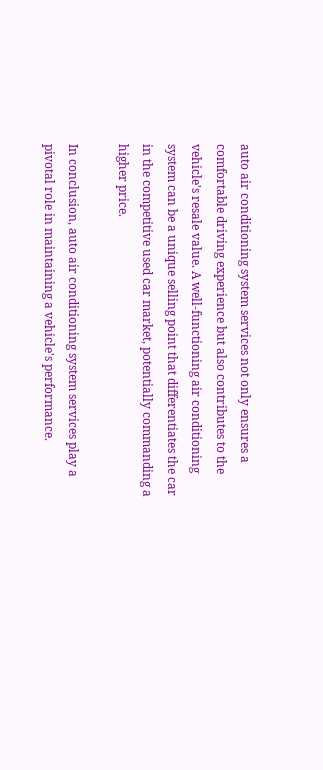auto air conditioning system services not only ensures a comfortable driving experience but also contributes to the vehicle's resale value. A well-functioning air conditioning system can be a unique selling point that differentiates the car in the competitive used car market, potentially commanding a higher price.

In conclusion, auto air conditioning system services play a pivotal role in maintaining a vehicle's performance.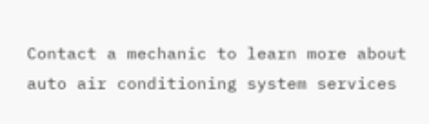Contact a mechanic to learn more about auto air conditioning system services